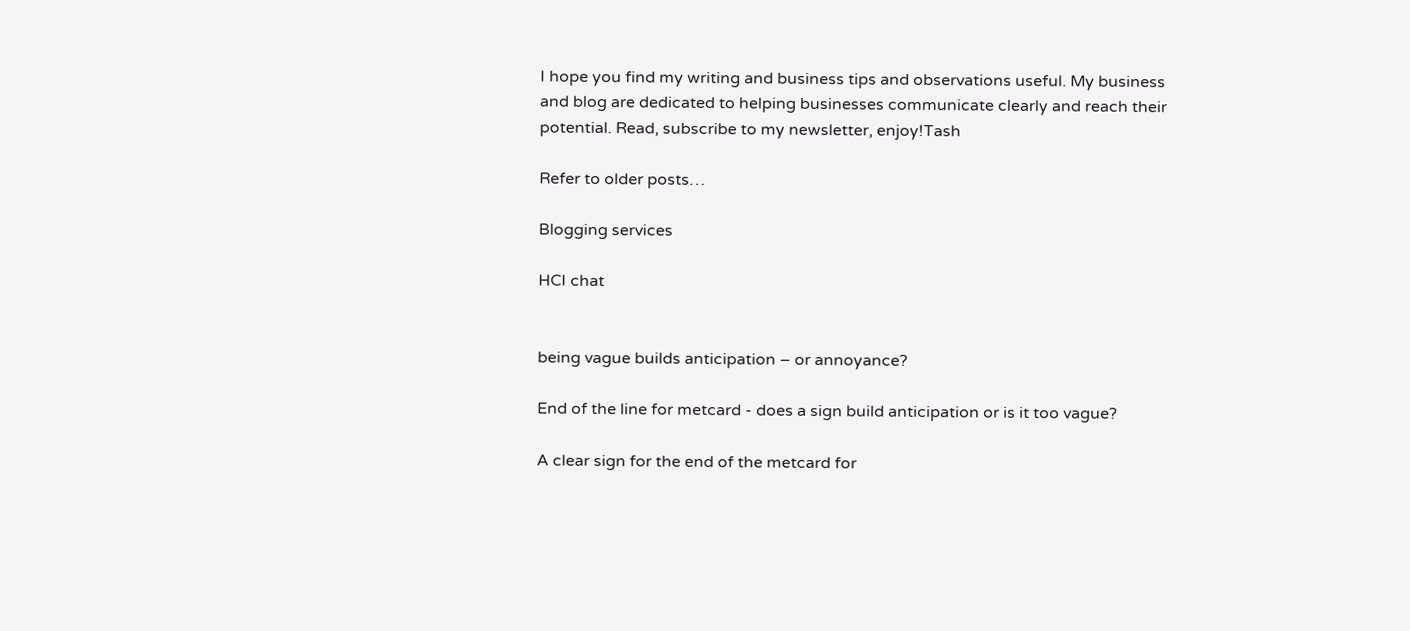I hope you find my writing and business tips and observations useful. My business and blog are dedicated to helping businesses communicate clearly and reach their potential. Read, subscribe to my newsletter, enjoy!Tash

Refer to older posts…

Blogging services

HCI chat


being vague builds anticipation – or annoyance?

End of the line for metcard - does a sign build anticipation or is it too vague?

A clear sign for the end of the metcard for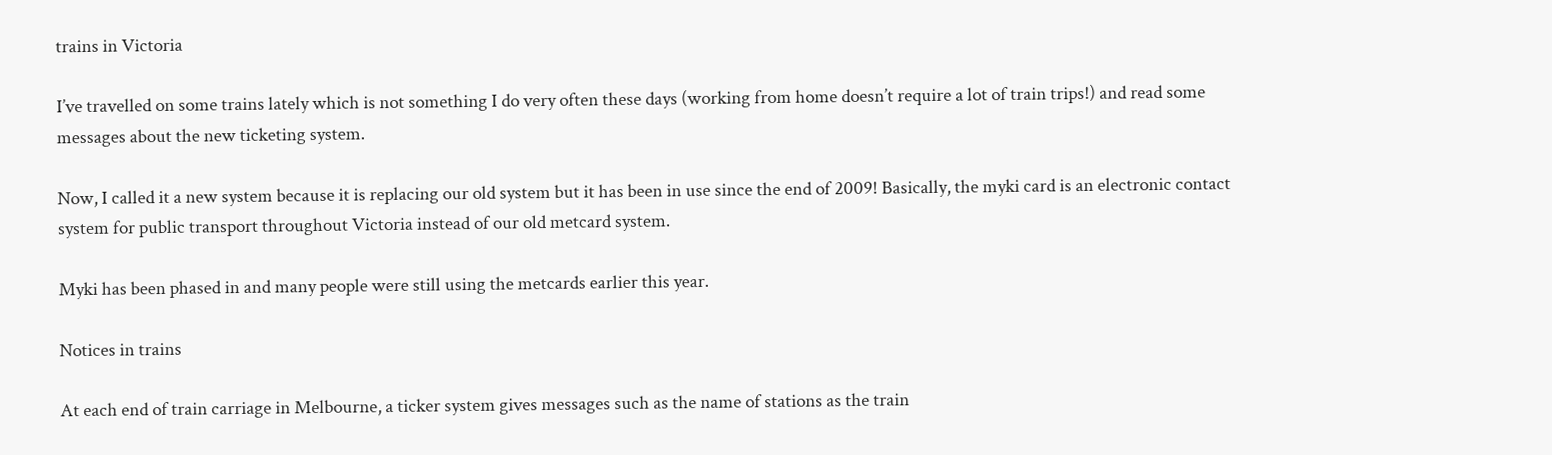trains in Victoria

I’ve travelled on some trains lately which is not something I do very often these days (working from home doesn’t require a lot of train trips!) and read some messages about the new ticketing system.

Now, I called it a new system because it is replacing our old system but it has been in use since the end of 2009! Basically, the myki card is an electronic contact system for public transport throughout Victoria instead of our old metcard system.

Myki has been phased in and many people were still using the metcards earlier this year.

Notices in trains

At each end of train carriage in Melbourne, a ticker system gives messages such as the name of stations as the train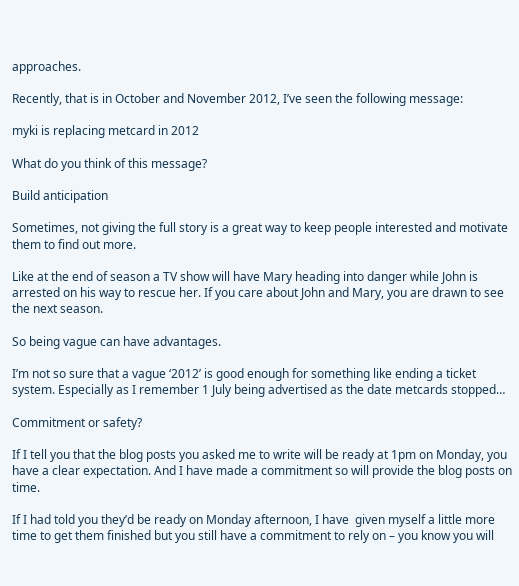approaches.

Recently, that is in October and November 2012, I’ve seen the following message:

myki is replacing metcard in 2012

What do you think of this message?

Build anticipation

Sometimes, not giving the full story is a great way to keep people interested and motivate them to find out more.

Like at the end of season a TV show will have Mary heading into danger while John is arrested on his way to rescue her. If you care about John and Mary, you are drawn to see the next season.

So being vague can have advantages.

I’m not so sure that a vague ‘2012’ is good enough for something like ending a ticket system. Especially as I remember 1 July being advertised as the date metcards stopped…

Commitment or safety?

If I tell you that the blog posts you asked me to write will be ready at 1pm on Monday, you have a clear expectation. And I have made a commitment so will provide the blog posts on time.

If I had told you they’d be ready on Monday afternoon, I have  given myself a little more time to get them finished but you still have a commitment to rely on – you know you will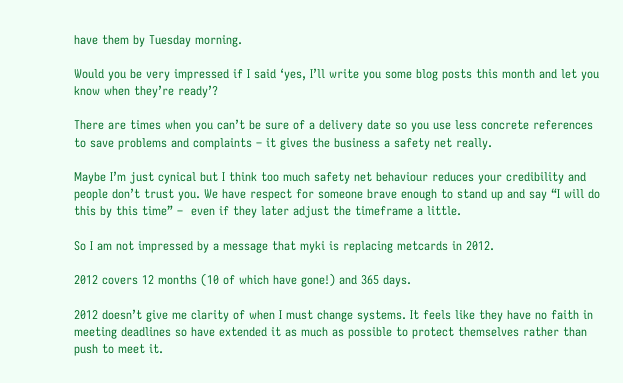have them by Tuesday morning.

Would you be very impressed if I said ‘yes, I’ll write you some blog posts this month and let you know when they’re ready’?

There are times when you can’t be sure of a delivery date so you use less concrete references to save problems and complaints – it gives the business a safety net really.

Maybe I’m just cynical but I think too much safety net behaviour reduces your credibility and people don’t trust you. We have respect for someone brave enough to stand up and say “I will do this by this time” –  even if they later adjust the timeframe a little.

So I am not impressed by a message that myki is replacing metcards in 2012.

2012 covers 12 months (10 of which have gone!) and 365 days.

2012 doesn’t give me clarity of when I must change systems. It feels like they have no faith in meeting deadlines so have extended it as much as possible to protect themselves rather than push to meet it.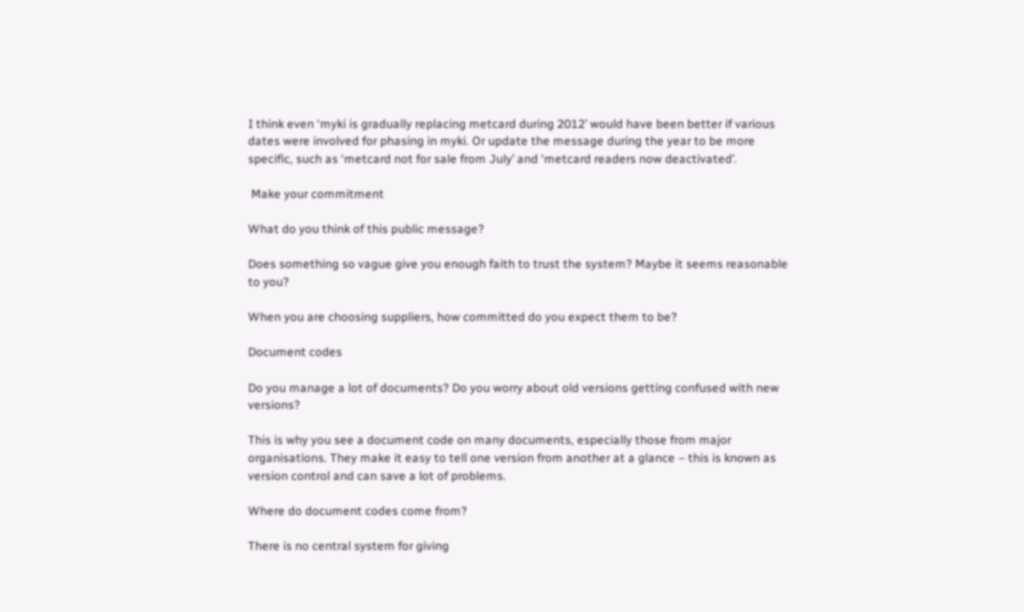I think even ‘myki is gradually replacing metcard during 2012’ would have been better if various dates were involved for phasing in myki. Or update the message during the year to be more specific, such as ‘metcard not for sale from July’ and ‘metcard readers now deactivated’.

 Make your commitment

What do you think of this public message?

Does something so vague give you enough faith to trust the system? Maybe it seems reasonable to you?

When you are choosing suppliers, how committed do you expect them to be?

Document codes

Do you manage a lot of documents? Do you worry about old versions getting confused with new versions?

This is why you see a document code on many documents, especially those from major organisations. They make it easy to tell one version from another at a glance – this is known as version control and can save a lot of problems.

Where do document codes come from?

There is no central system for giving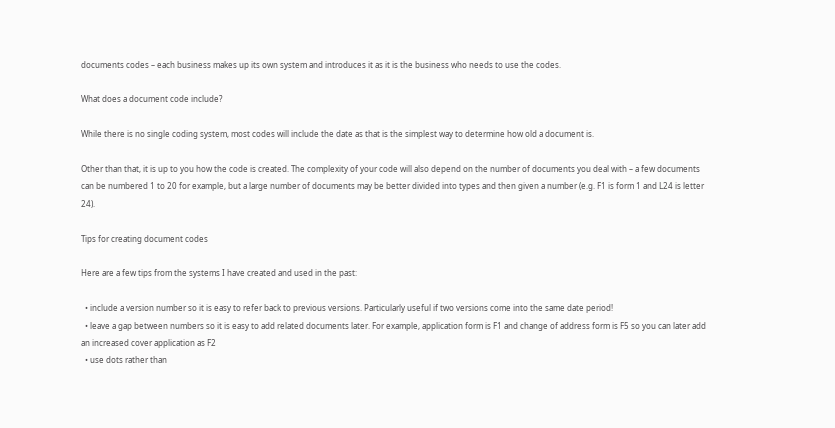documents codes – each business makes up its own system and introduces it as it is the business who needs to use the codes.

What does a document code include?

While there is no single coding system, most codes will include the date as that is the simplest way to determine how old a document is.

Other than that, it is up to you how the code is created. The complexity of your code will also depend on the number of documents you deal with – a few documents can be numbered 1 to 20 for example, but a large number of documents may be better divided into types and then given a number (e.g. F1 is form 1 and L24 is letter 24).

Tips for creating document codes

Here are a few tips from the systems I have created and used in the past:

  • include a version number so it is easy to refer back to previous versions. Particularly useful if two versions come into the same date period!
  • leave a gap between numbers so it is easy to add related documents later. For example, application form is F1 and change of address form is F5 so you can later add an increased cover application as F2
  • use dots rather than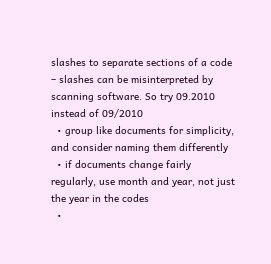slashes to separate sections of a code – slashes can be misinterpreted by scanning software. So try 09.2010 instead of 09/2010
  • group like documents for simplicity, and consider naming them differently
  • if documents change fairly regularly, use month and year, not just the year in the codes
  •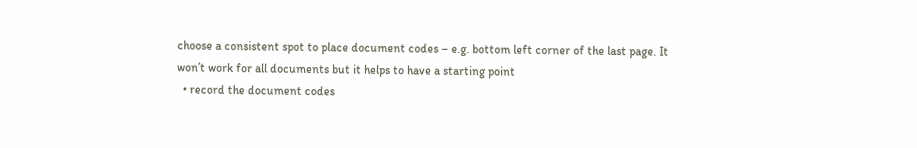choose a consistent spot to place document codes – e.g. bottom left corner of the last page. It won’t work for all documents but it helps to have a starting point
  • record the document codes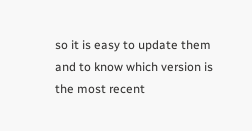so it is easy to update them and to know which version is the most recent